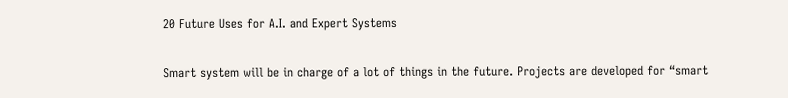20 Future Uses for A.I. and Expert Systems

Smart system will be in charge of a lot of things in the future. Projects are developed for “smart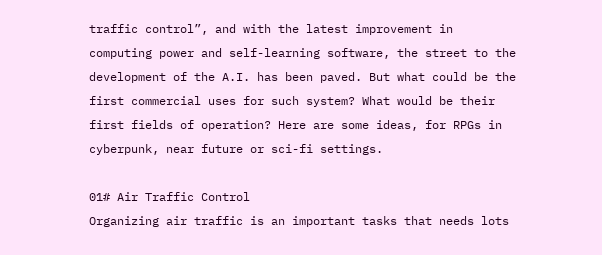traffic control”, and with the latest improvement in computing power and self-learning software, the street to the development of the A.I. has been paved. But what could be the first commercial uses for such system? What would be their first fields of operation? Here are some ideas, for RPGs in cyberpunk, near future or sci-fi settings.

01# Air Traffic Control
Organizing air traffic is an important tasks that needs lots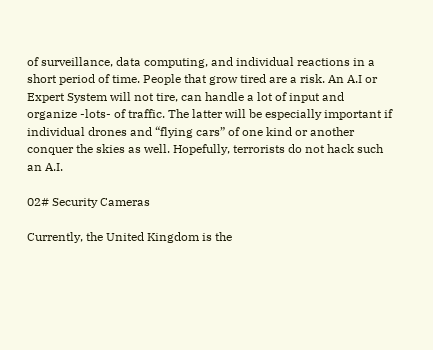of surveillance, data computing, and individual reactions in a short period of time. People that grow tired are a risk. An A.I or Expert System will not tire, can handle a lot of input and organize -lots- of traffic. The latter will be especially important if individual drones and “flying cars” of one kind or another conquer the skies as well. Hopefully, terrorists do not hack such an A.I.

02# Security Cameras

Currently, the United Kingdom is the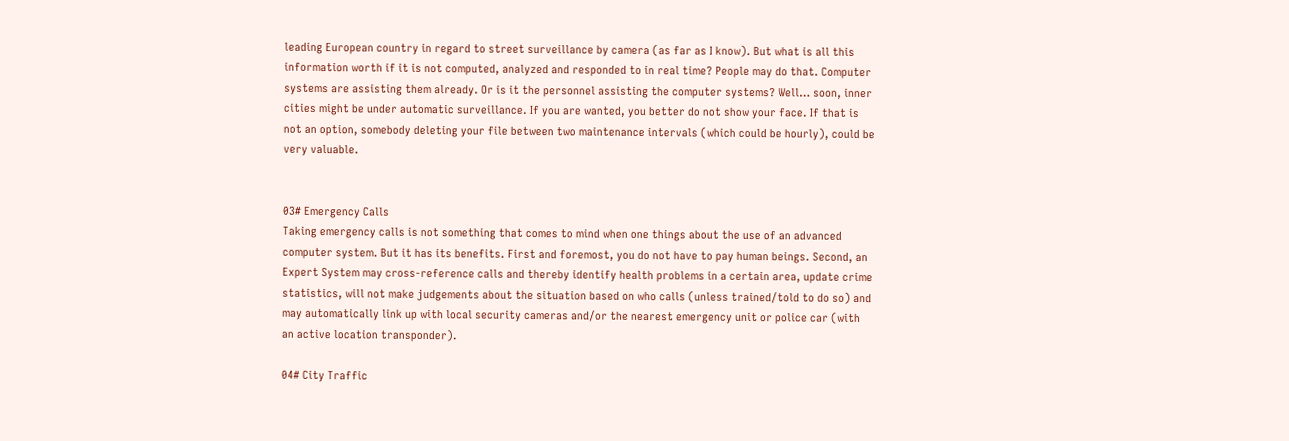leading European country in regard to street surveillance by camera (as far as I know). But what is all this information worth if it is not computed, analyzed and responded to in real time? People may do that. Computer systems are assisting them already. Or is it the personnel assisting the computer systems? Well… soon, inner cities might be under automatic surveillance. If you are wanted, you better do not show your face. If that is not an option, somebody deleting your file between two maintenance intervals (which could be hourly), could be very valuable.


03# Emergency Calls
Taking emergency calls is not something that comes to mind when one things about the use of an advanced computer system. But it has its benefits. First and foremost, you do not have to pay human beings. Second, an Expert System may cross-reference calls and thereby identify health problems in a certain area, update crime statistics, will not make judgements about the situation based on who calls (unless trained/told to do so) and may automatically link up with local security cameras and/or the nearest emergency unit or police car (with an active location transponder).

04# City Traffic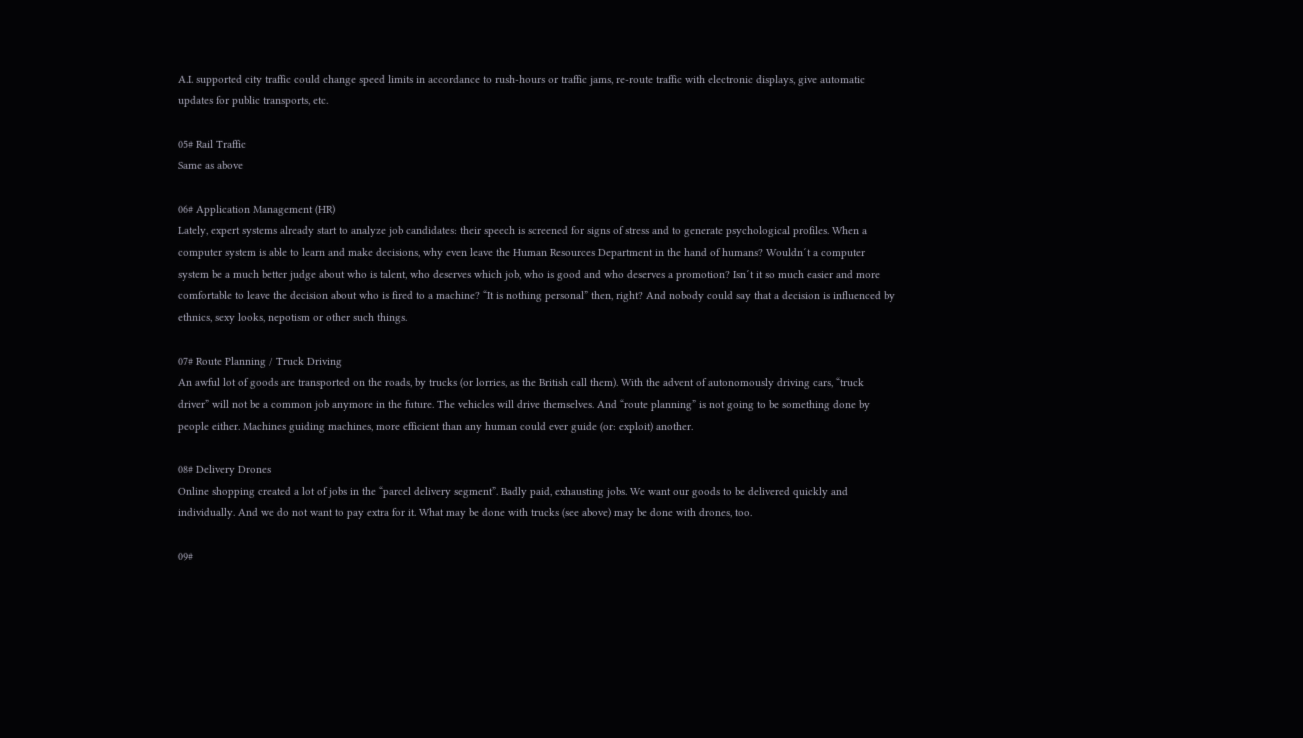A.I. supported city traffic could change speed limits in accordance to rush-hours or traffic jams, re-route traffic with electronic displays, give automatic updates for public transports, etc.

05# Rail Traffic
Same as above

06# Application Management (HR)
Lately, expert systems already start to analyze job candidates: their speech is screened for signs of stress and to generate psychological profiles. When a computer system is able to learn and make decisions, why even leave the Human Resources Department in the hand of humans? Wouldn´t a computer system be a much better judge about who is talent, who deserves which job, who is good and who deserves a promotion? Isn´t it so much easier and more comfortable to leave the decision about who is fired to a machine? “It is nothing personal” then, right? And nobody could say that a decision is influenced by ethnics, sexy looks, nepotism or other such things.

07# Route Planning / Truck Driving
An awful lot of goods are transported on the roads, by trucks (or lorries, as the British call them). With the advent of autonomously driving cars, “truck driver” will not be a common job anymore in the future. The vehicles will drive themselves. And “route planning” is not going to be something done by people either. Machines guiding machines, more efficient than any human could ever guide (or: exploit) another.

08# Delivery Drones
Online shopping created a lot of jobs in the “parcel delivery segment”. Badly paid, exhausting jobs. We want our goods to be delivered quickly and individually. And we do not want to pay extra for it. What may be done with trucks (see above) may be done with drones, too.

09#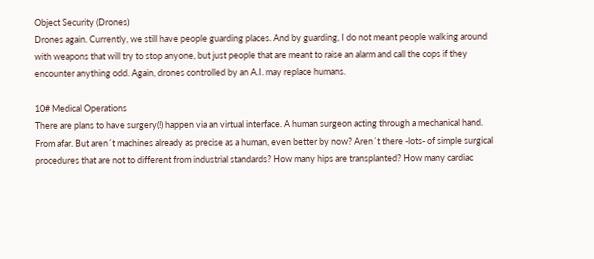Object Security (Drones)
Drones again. Currently, we still have people guarding places. And by guarding, I do not meant people walking around with weapons that will try to stop anyone, but just people that are meant to raise an alarm and call the cops if they encounter anything odd. Again, drones controlled by an A.I. may replace humans.

10# Medical Operations
There are plans to have surgery(!) happen via an virtual interface. A human surgeon acting through a mechanical hand. From afar. But aren´t machines already as precise as a human, even better by now? Aren´t there -lots- of simple surgical procedures that are not to different from industrial standards? How many hips are transplanted? How many cardiac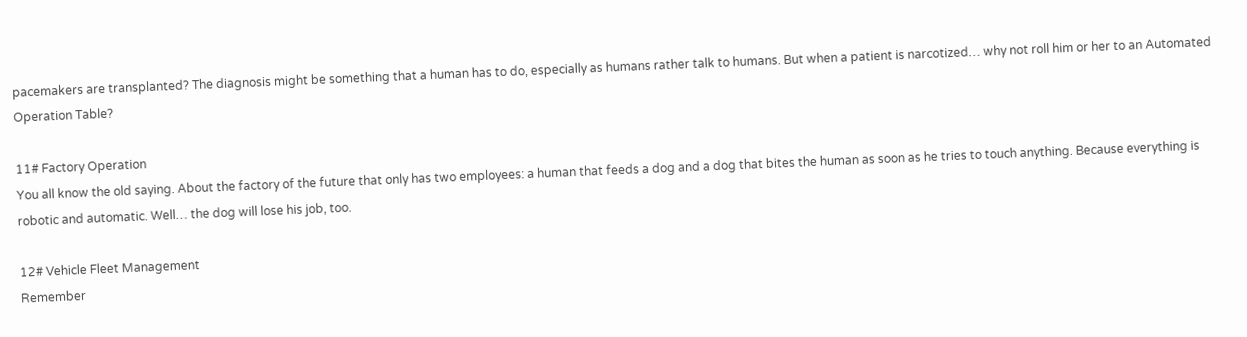pacemakers are transplanted? The diagnosis might be something that a human has to do, especially as humans rather talk to humans. But when a patient is narcotized… why not roll him or her to an Automated Operation Table?

11# Factory Operation
You all know the old saying. About the factory of the future that only has two employees: a human that feeds a dog and a dog that bites the human as soon as he tries to touch anything. Because everything is robotic and automatic. Well… the dog will lose his job, too.

12# Vehicle Fleet Management
Remember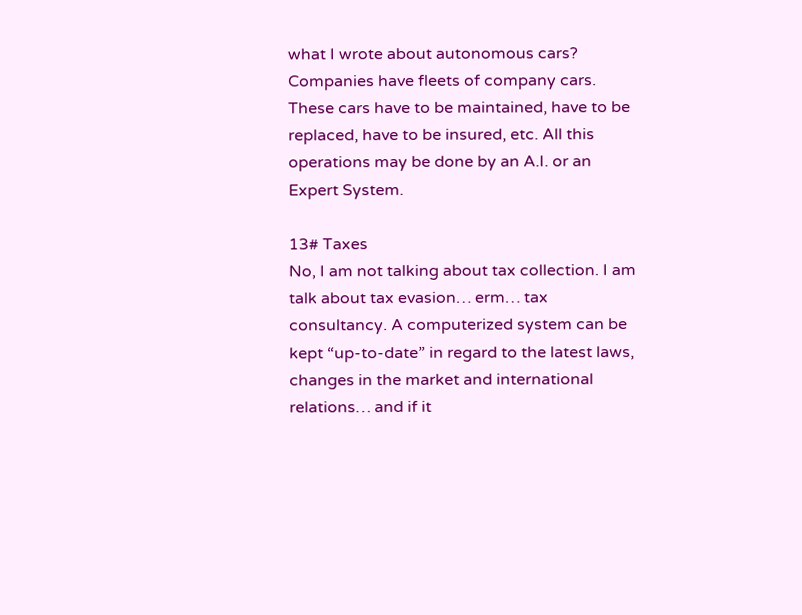what I wrote about autonomous cars? Companies have fleets of company cars. These cars have to be maintained, have to be replaced, have to be insured, etc. All this operations may be done by an A.I. or an Expert System.

13# Taxes
No, I am not talking about tax collection. I am talk about tax evasion… erm… tax consultancy. A computerized system can be kept “up-to-date” in regard to the latest laws, changes in the market and international relations… and if it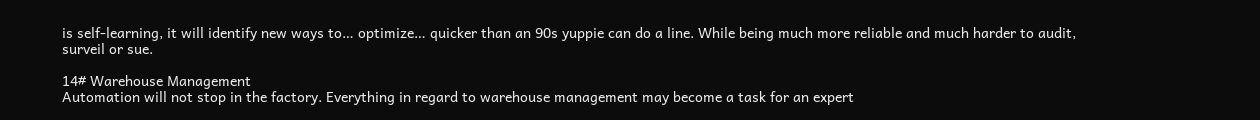is self-learning, it will identify new ways to… optimize… quicker than an 90s yuppie can do a line. While being much more reliable and much harder to audit, surveil or sue.

14# Warehouse Management
Automation will not stop in the factory. Everything in regard to warehouse management may become a task for an expert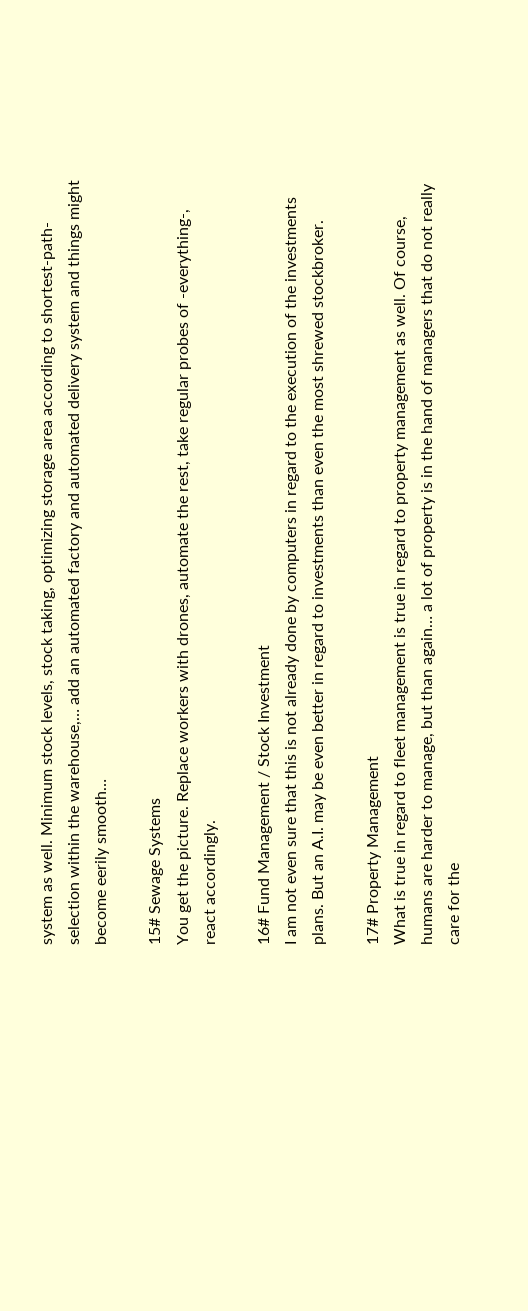system as well. Minimum stock levels, stock taking, optimizing storage area according to shortest-path-selection within the warehouse,… add an automated factory and automated delivery system and things might become eerily smooth…

15# Sewage Systems
You get the picture. Replace workers with drones, automate the rest, take regular probes of -everything-, react accordingly.

16# Fund Management / Stock Investment
I am not even sure that this is not already done by computers in regard to the execution of the investments plans. But an A.I. may be even better in regard to investments than even the most shrewed stockbroker.

17# Property Management
What is true in regard to fleet management is true in regard to property management as well. Of course, humans are harder to manage, but than again… a lot of property is in the hand of managers that do not really care for the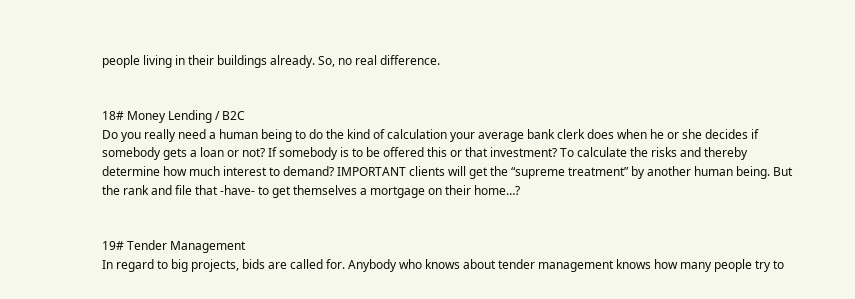people living in their buildings already. So, no real difference.


18# Money Lending / B2C
Do you really need a human being to do the kind of calculation your average bank clerk does when he or she decides if somebody gets a loan or not? If somebody is to be offered this or that investment? To calculate the risks and thereby determine how much interest to demand? IMPORTANT clients will get the “supreme treatment” by another human being. But the rank and file that -have- to get themselves a mortgage on their home…?


19# Tender Management
In regard to big projects, bids are called for. Anybody who knows about tender management knows how many people try to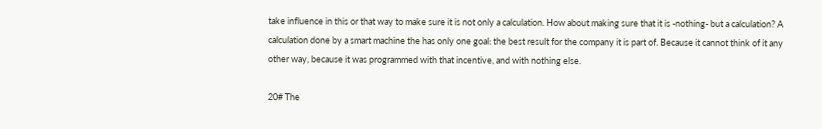take influence in this or that way to make sure it is not only a calculation. How about making sure that it is -nothing- but a calculation? A calculation done by a smart machine the has only one goal: the best result for the company it is part of. Because it cannot think of it any other way, because it was programmed with that incentive, and with nothing else.

20# The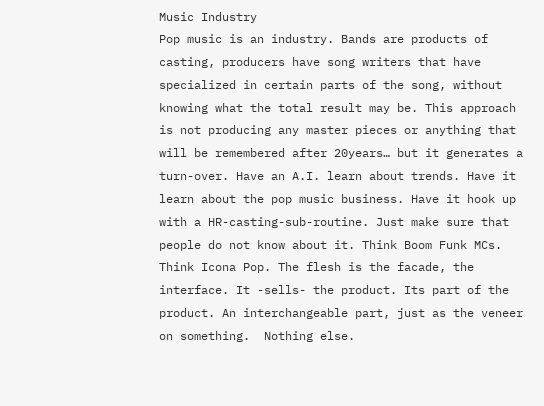Music Industry
Pop music is an industry. Bands are products of casting, producers have song writers that have specialized in certain parts of the song, without knowing what the total result may be. This approach is not producing any master pieces or anything that will be remembered after 20years… but it generates a turn-over. Have an A.I. learn about trends. Have it learn about the pop music business. Have it hook up with a HR-casting-sub-routine. Just make sure that people do not know about it. Think Boom Funk MCs. Think Icona Pop. The flesh is the facade, the interface. It -sells- the product. Its part of the product. An interchangeable part, just as the veneer on something.  Nothing else.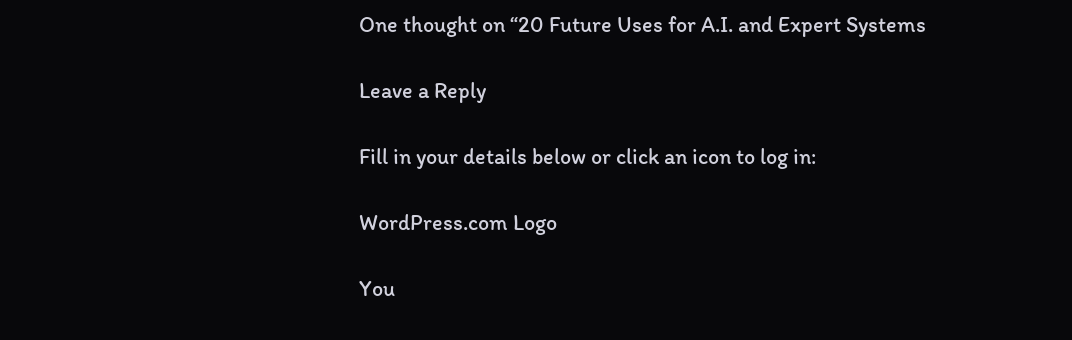One thought on “20 Future Uses for A.I. and Expert Systems

Leave a Reply

Fill in your details below or click an icon to log in:

WordPress.com Logo

You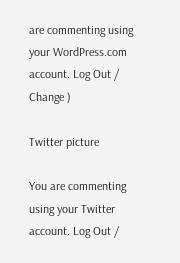are commenting using your WordPress.com account. Log Out /  Change )

Twitter picture

You are commenting using your Twitter account. Log Out /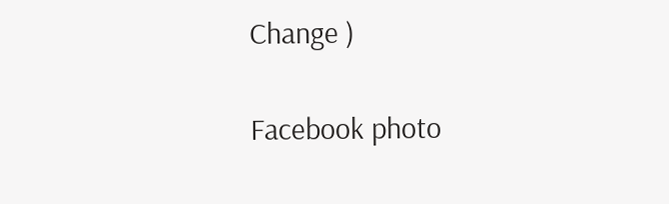Change )

Facebook photo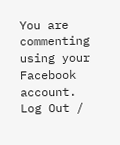You are commenting using your Facebook account. Log Out /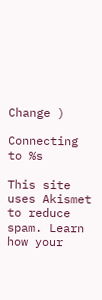Change )

Connecting to %s

This site uses Akismet to reduce spam. Learn how your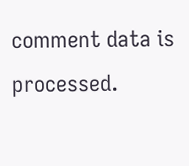comment data is processed.